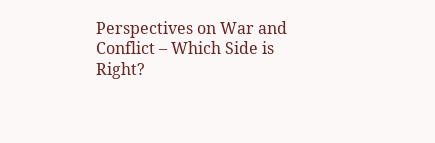Perspectives on War and Conflict – Which Side is Right?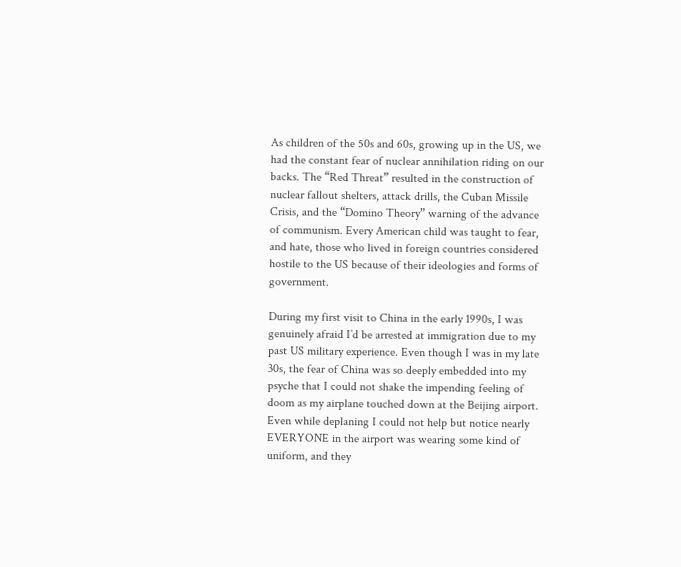As children of the 50s and 60s, growing up in the US, we had the constant fear of nuclear annihilation riding on our backs. The “Red Threat” resulted in the construction of nuclear fallout shelters, attack drills, the Cuban Missile Crisis, and the “Domino Theory” warning of the advance of communism. Every American child was taught to fear, and hate, those who lived in foreign countries considered hostile to the US because of their ideologies and forms of government.

During my first visit to China in the early 1990s, I was genuinely afraid I’d be arrested at immigration due to my past US military experience. Even though I was in my late 30s, the fear of China was so deeply embedded into my psyche that I could not shake the impending feeling of doom as my airplane touched down at the Beijing airport. Even while deplaning I could not help but notice nearly EVERYONE in the airport was wearing some kind of uniform, and they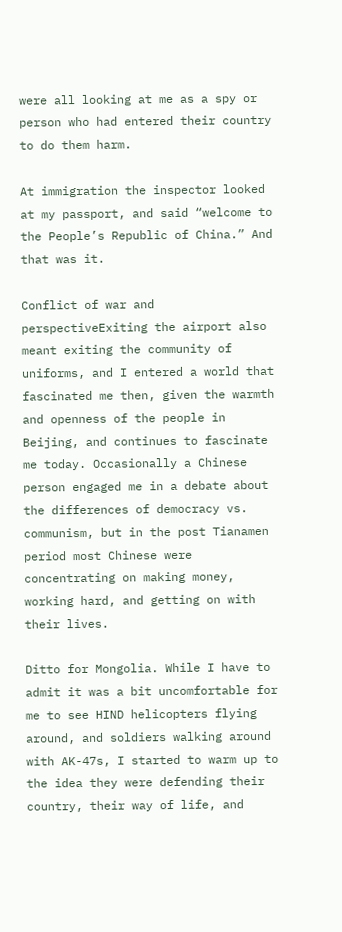were all looking at me as a spy or person who had entered their country to do them harm.

At immigration the inspector looked at my passport, and said “welcome to the People’s Republic of China.” And that was it.

Conflict of war and perspectiveExiting the airport also meant exiting the community of uniforms, and I entered a world that fascinated me then, given the warmth and openness of the people in Beijing, and continues to fascinate me today. Occasionally a Chinese person engaged me in a debate about the differences of democracy vs. communism, but in the post Tianamen period most Chinese were concentrating on making money, working hard, and getting on with their lives.

Ditto for Mongolia. While I have to admit it was a bit uncomfortable for me to see HIND helicopters flying around, and soldiers walking around with AK-47s, I started to warm up to the idea they were defending their country, their way of life, and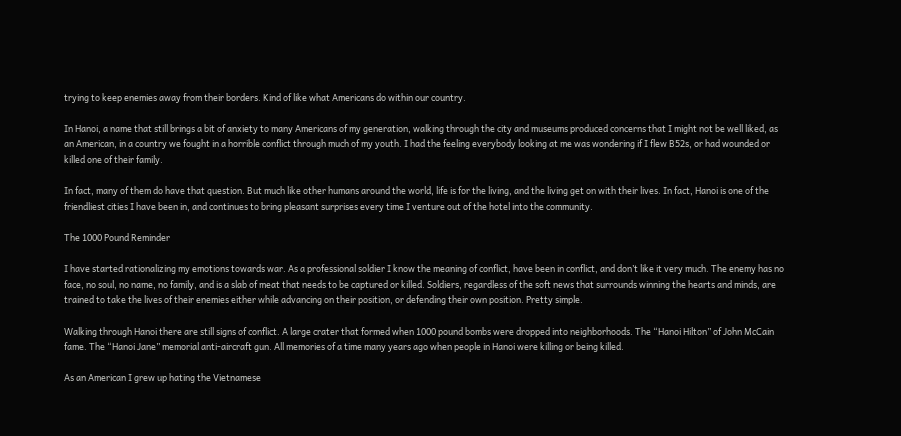trying to keep enemies away from their borders. Kind of like what Americans do within our country.

In Hanoi, a name that still brings a bit of anxiety to many Americans of my generation, walking through the city and museums produced concerns that I might not be well liked, as an American, in a country we fought in a horrible conflict through much of my youth. I had the feeling everybody looking at me was wondering if I flew B52s, or had wounded or killed one of their family.

In fact, many of them do have that question. But much like other humans around the world, life is for the living, and the living get on with their lives. In fact, Hanoi is one of the friendliest cities I have been in, and continues to bring pleasant surprises every time I venture out of the hotel into the community.

The 1000 Pound Reminder

I have started rationalizing my emotions towards war. As a professional soldier I know the meaning of conflict, have been in conflict, and don’t like it very much. The enemy has no face, no soul, no name, no family, and is a slab of meat that needs to be captured or killed. Soldiers, regardless of the soft news that surrounds winning the hearts and minds, are trained to take the lives of their enemies either while advancing on their position, or defending their own position. Pretty simple.

Walking through Hanoi there are still signs of conflict. A large crater that formed when 1000 pound bombs were dropped into neighborhoods. The “Hanoi Hilton” of John McCain fame. The “Hanoi Jane” memorial anti-aircraft gun. All memories of a time many years ago when people in Hanoi were killing or being killed.

As an American I grew up hating the Vietnamese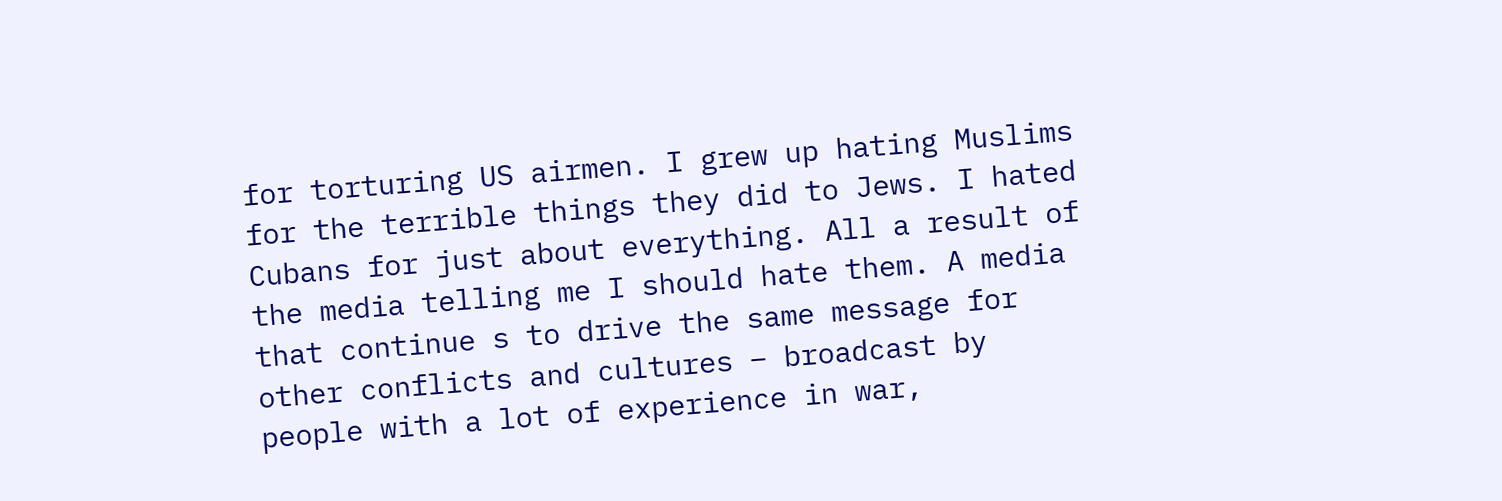for torturing US airmen. I grew up hating Muslims for the terrible things they did to Jews. I hated Cubans for just about everything. All a result of the media telling me I should hate them. A media that continue s to drive the same message for other conflicts and cultures – broadcast by people with a lot of experience in war,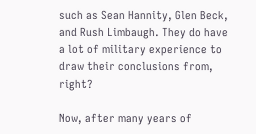such as Sean Hannity, Glen Beck, and Rush Limbaugh. They do have a lot of military experience to draw their conclusions from, right?

Now, after many years of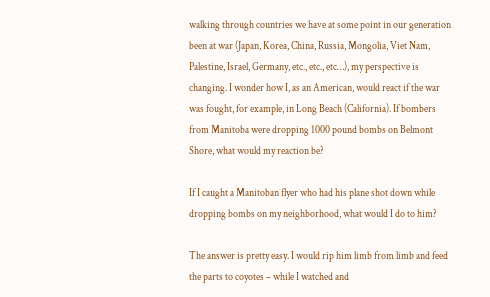walking through countries we have at some point in our generation been at war (Japan, Korea, China, Russia, Mongolia, Viet Nam, Palestine, Israel, Germany, etc., etc., etc…), my perspective is changing. I wonder how I, as an American, would react if the war was fought, for example, in Long Beach (California). If bombers from Manitoba were dropping 1000 pound bombs on Belmont Shore, what would my reaction be?

If I caught a Manitoban flyer who had his plane shot down while dropping bombs on my neighborhood, what would I do to him?

The answer is pretty easy. I would rip him limb from limb and feed the parts to coyotes – while I watched and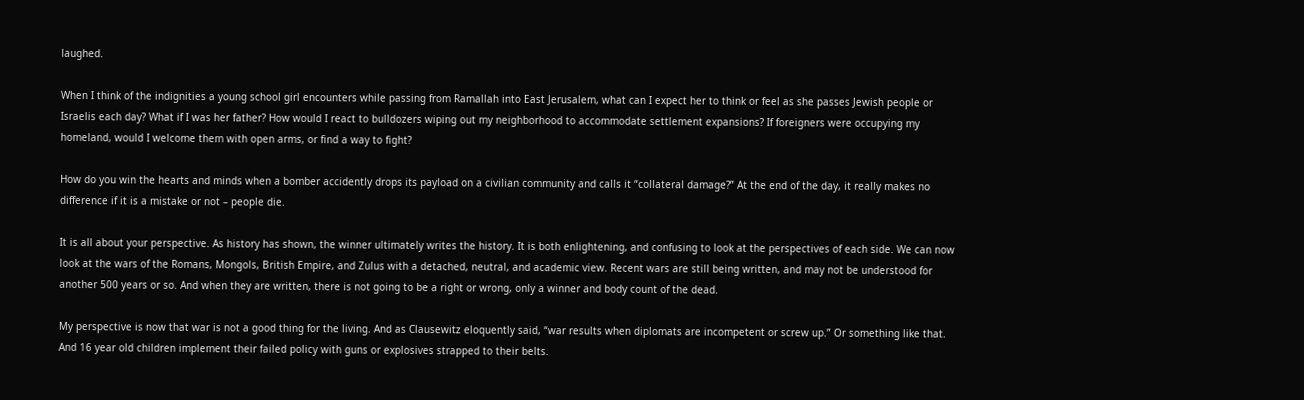laughed.

When I think of the indignities a young school girl encounters while passing from Ramallah into East Jerusalem, what can I expect her to think or feel as she passes Jewish people or Israelis each day? What if I was her father? How would I react to bulldozers wiping out my neighborhood to accommodate settlement expansions? If foreigners were occupying my homeland, would I welcome them with open arms, or find a way to fight?

How do you win the hearts and minds when a bomber accidently drops its payload on a civilian community and calls it “collateral damage?” At the end of the day, it really makes no difference if it is a mistake or not – people die.

It is all about your perspective. As history has shown, the winner ultimately writes the history. It is both enlightening, and confusing to look at the perspectives of each side. We can now look at the wars of the Romans, Mongols, British Empire, and Zulus with a detached, neutral, and academic view. Recent wars are still being written, and may not be understood for another 500 years or so. And when they are written, there is not going to be a right or wrong, only a winner and body count of the dead.

My perspective is now that war is not a good thing for the living. And as Clausewitz eloquently said, “war results when diplomats are incompetent or screw up.” Or something like that. And 16 year old children implement their failed policy with guns or explosives strapped to their belts.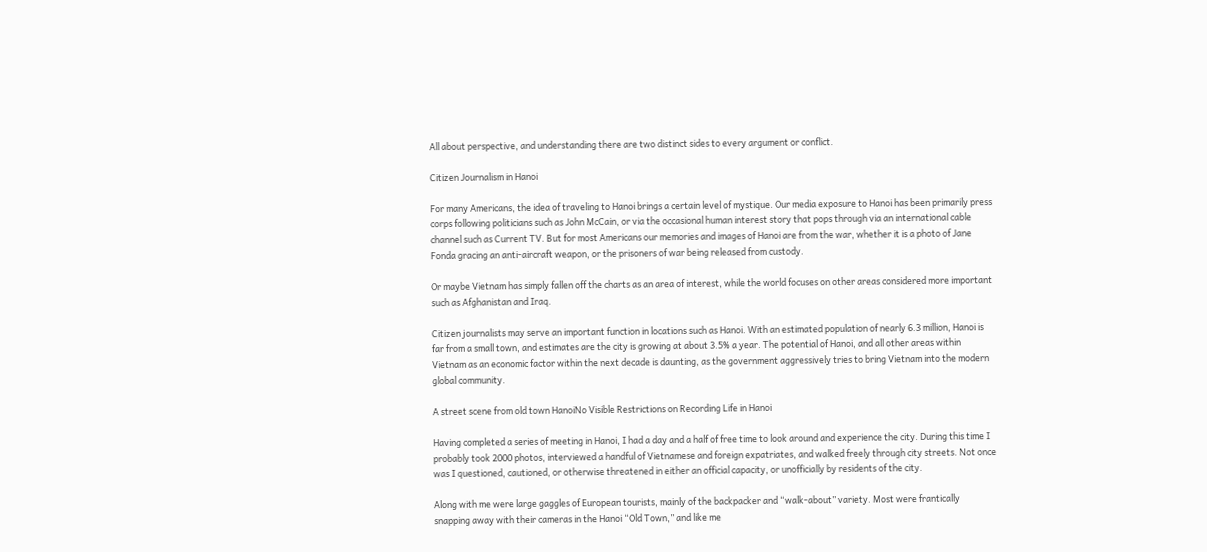All about perspective, and understanding there are two distinct sides to every argument or conflict.

Citizen Journalism in Hanoi

For many Americans, the idea of traveling to Hanoi brings a certain level of mystique. Our media exposure to Hanoi has been primarily press corps following politicians such as John McCain, or via the occasional human interest story that pops through via an international cable channel such as Current TV. But for most Americans our memories and images of Hanoi are from the war, whether it is a photo of Jane Fonda gracing an anti-aircraft weapon, or the prisoners of war being released from custody.

Or maybe Vietnam has simply fallen off the charts as an area of interest, while the world focuses on other areas considered more important such as Afghanistan and Iraq.

Citizen journalists may serve an important function in locations such as Hanoi. With an estimated population of nearly 6.3 million, Hanoi is far from a small town, and estimates are the city is growing at about 3.5% a year. The potential of Hanoi, and all other areas within Vietnam as an economic factor within the next decade is daunting, as the government aggressively tries to bring Vietnam into the modern global community.

A street scene from old town HanoiNo Visible Restrictions on Recording Life in Hanoi

Having completed a series of meeting in Hanoi, I had a day and a half of free time to look around and experience the city. During this time I probably took 2000 photos, interviewed a handful of Vietnamese and foreign expatriates, and walked freely through city streets. Not once was I questioned, cautioned, or otherwise threatened in either an official capacity, or unofficially by residents of the city.

Along with me were large gaggles of European tourists, mainly of the backpacker and “walk-about” variety. Most were frantically snapping away with their cameras in the Hanoi “Old Town,” and like me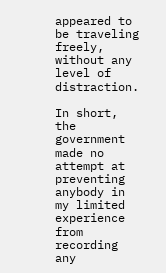appeared to be traveling freely, without any level of distraction.

In short, the government made no attempt at preventing anybody in my limited experience from recording any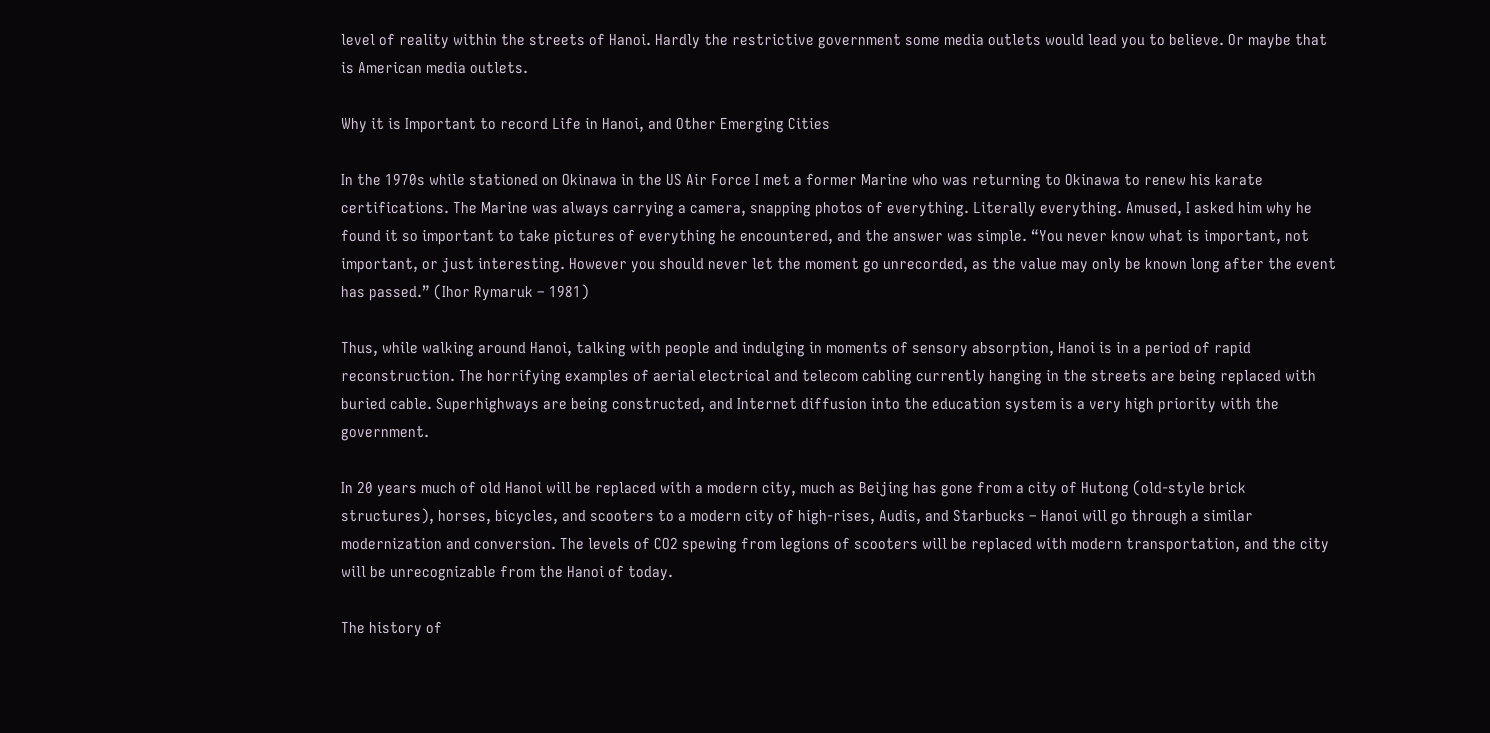level of reality within the streets of Hanoi. Hardly the restrictive government some media outlets would lead you to believe. Or maybe that is American media outlets.

Why it is Important to record Life in Hanoi, and Other Emerging Cities

In the 1970s while stationed on Okinawa in the US Air Force I met a former Marine who was returning to Okinawa to renew his karate certifications. The Marine was always carrying a camera, snapping photos of everything. Literally everything. Amused, I asked him why he found it so important to take pictures of everything he encountered, and the answer was simple. “You never know what is important, not important, or just interesting. However you should never let the moment go unrecorded, as the value may only be known long after the event has passed.” (Ihor Rymaruk – 1981)

Thus, while walking around Hanoi, talking with people and indulging in moments of sensory absorption, Hanoi is in a period of rapid reconstruction. The horrifying examples of aerial electrical and telecom cabling currently hanging in the streets are being replaced with buried cable. Superhighways are being constructed, and Internet diffusion into the education system is a very high priority with the government.

In 20 years much of old Hanoi will be replaced with a modern city, much as Beijing has gone from a city of Hutong (old-style brick structures), horses, bicycles, and scooters to a modern city of high-rises, Audis, and Starbucks – Hanoi will go through a similar modernization and conversion. The levels of CO2 spewing from legions of scooters will be replaced with modern transportation, and the city will be unrecognizable from the Hanoi of today.

The history of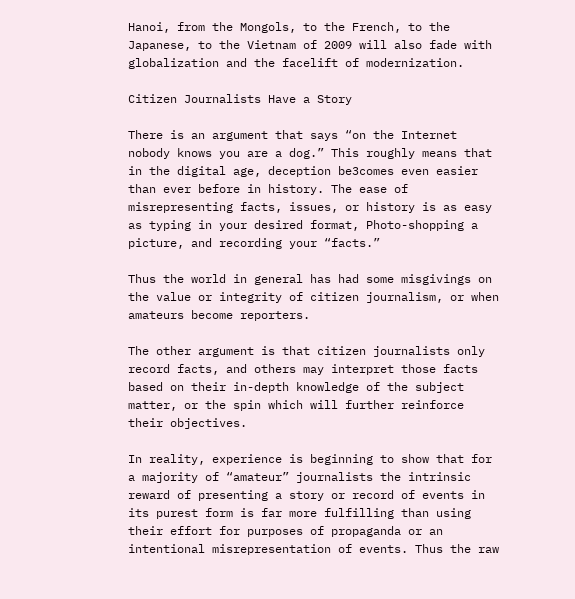Hanoi, from the Mongols, to the French, to the Japanese, to the Vietnam of 2009 will also fade with globalization and the facelift of modernization.

Citizen Journalists Have a Story

There is an argument that says “on the Internet nobody knows you are a dog.” This roughly means that in the digital age, deception be3comes even easier than ever before in history. The ease of misrepresenting facts, issues, or history is as easy as typing in your desired format, Photo-shopping a picture, and recording your “facts.”

Thus the world in general has had some misgivings on the value or integrity of citizen journalism, or when amateurs become reporters.

The other argument is that citizen journalists only record facts, and others may interpret those facts based on their in-depth knowledge of the subject matter, or the spin which will further reinforce their objectives.

In reality, experience is beginning to show that for a majority of “amateur” journalists the intrinsic reward of presenting a story or record of events in its purest form is far more fulfilling than using their effort for purposes of propaganda or an intentional misrepresentation of events. Thus the raw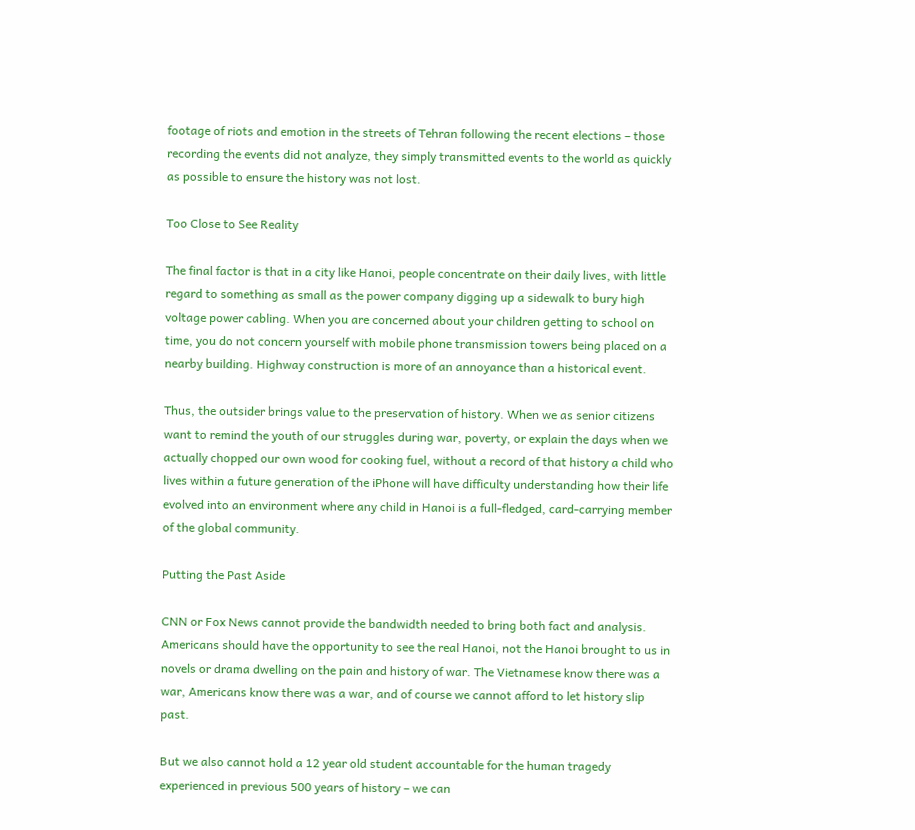footage of riots and emotion in the streets of Tehran following the recent elections – those recording the events did not analyze, they simply transmitted events to the world as quickly as possible to ensure the history was not lost.

Too Close to See Reality

The final factor is that in a city like Hanoi, people concentrate on their daily lives, with little regard to something as small as the power company digging up a sidewalk to bury high voltage power cabling. When you are concerned about your children getting to school on time, you do not concern yourself with mobile phone transmission towers being placed on a nearby building. Highway construction is more of an annoyance than a historical event.

Thus, the outsider brings value to the preservation of history. When we as senior citizens want to remind the youth of our struggles during war, poverty, or explain the days when we actually chopped our own wood for cooking fuel, without a record of that history a child who lives within a future generation of the iPhone will have difficulty understanding how their life evolved into an environment where any child in Hanoi is a full-fledged, card-carrying member of the global community.

Putting the Past Aside

CNN or Fox News cannot provide the bandwidth needed to bring both fact and analysis. Americans should have the opportunity to see the real Hanoi, not the Hanoi brought to us in novels or drama dwelling on the pain and history of war. The Vietnamese know there was a war, Americans know there was a war, and of course we cannot afford to let history slip past.

But we also cannot hold a 12 year old student accountable for the human tragedy experienced in previous 500 years of history – we can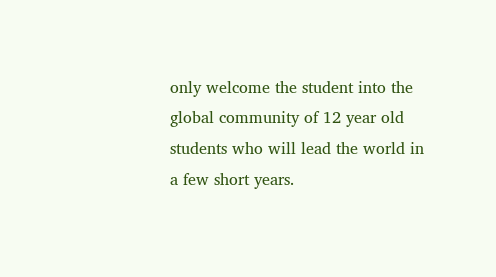only welcome the student into the global community of 12 year old students who will lead the world in a few short years.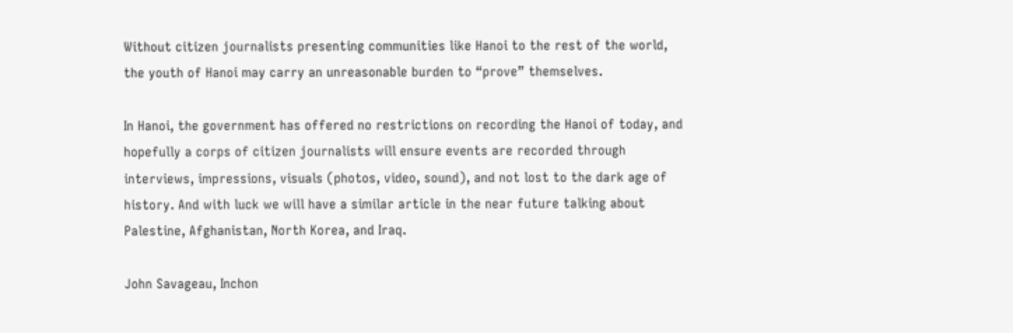Without citizen journalists presenting communities like Hanoi to the rest of the world, the youth of Hanoi may carry an unreasonable burden to “prove” themselves.

In Hanoi, the government has offered no restrictions on recording the Hanoi of today, and hopefully a corps of citizen journalists will ensure events are recorded through interviews, impressions, visuals (photos, video, sound), and not lost to the dark age of history. And with luck we will have a similar article in the near future talking about Palestine, Afghanistan, North Korea, and Iraq.

John Savageau, Inchon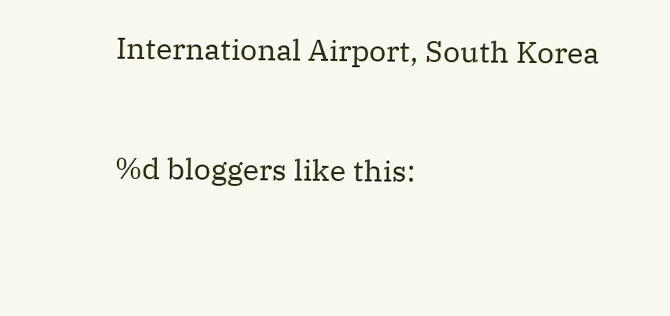International Airport, South Korea

%d bloggers like this: